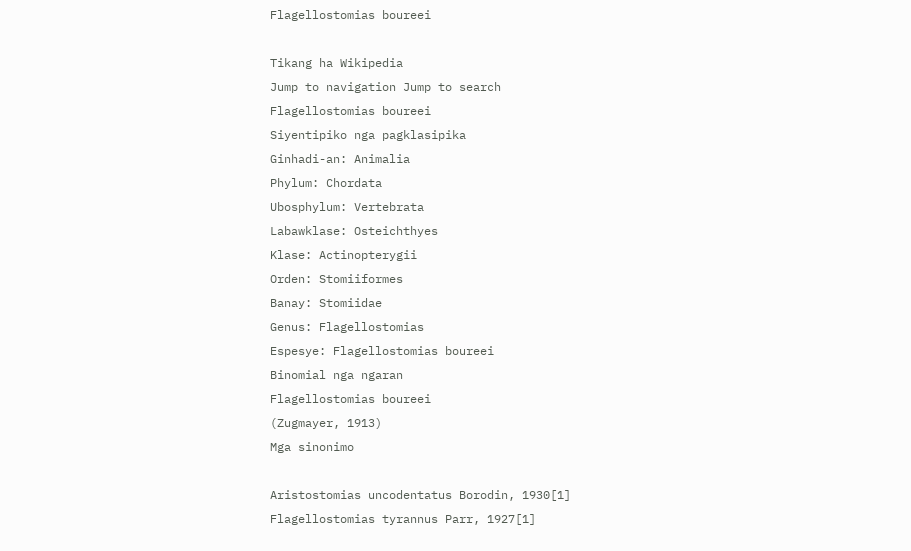Flagellostomias boureei

Tikang ha Wikipedia
Jump to navigation Jump to search
Flagellostomias boureei
Siyentipiko nga pagklasipika
Ginhadi-an: Animalia
Phylum: Chordata
Ubosphylum: Vertebrata
Labawklase: Osteichthyes
Klase: Actinopterygii
Orden: Stomiiformes
Banay: Stomiidae
Genus: Flagellostomias
Espesye: Flagellostomias boureei
Binomial nga ngaran
Flagellostomias boureei
(Zugmayer, 1913)
Mga sinonimo

Aristostomias uncodentatus Borodin, 1930[1]
Flagellostomias tyrannus Parr, 1927[1]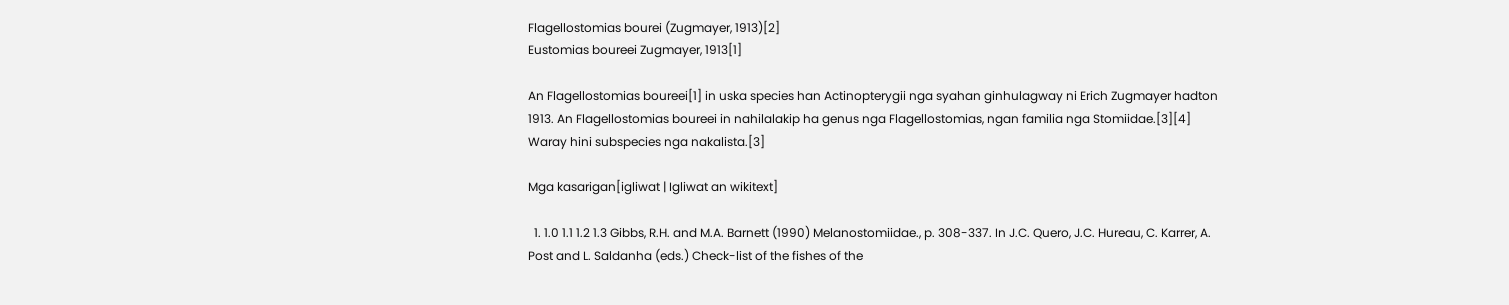Flagellostomias bourei (Zugmayer, 1913)[2]
Eustomias boureei Zugmayer, 1913[1]

An Flagellostomias boureei[1] in uska species han Actinopterygii nga syahan ginhulagway ni Erich Zugmayer hadton 1913. An Flagellostomias boureei in nahilalakip ha genus nga Flagellostomias, ngan familia nga Stomiidae.[3][4] Waray hini subspecies nga nakalista.[3]

Mga kasarigan[igliwat | Igliwat an wikitext]

  1. 1.0 1.1 1.2 1.3 Gibbs, R.H. and M.A. Barnett (1990) Melanostomiidae., p. 308-337. In J.C. Quero, J.C. Hureau, C. Karrer, A. Post and L. Saldanha (eds.) Check-list of the fishes of the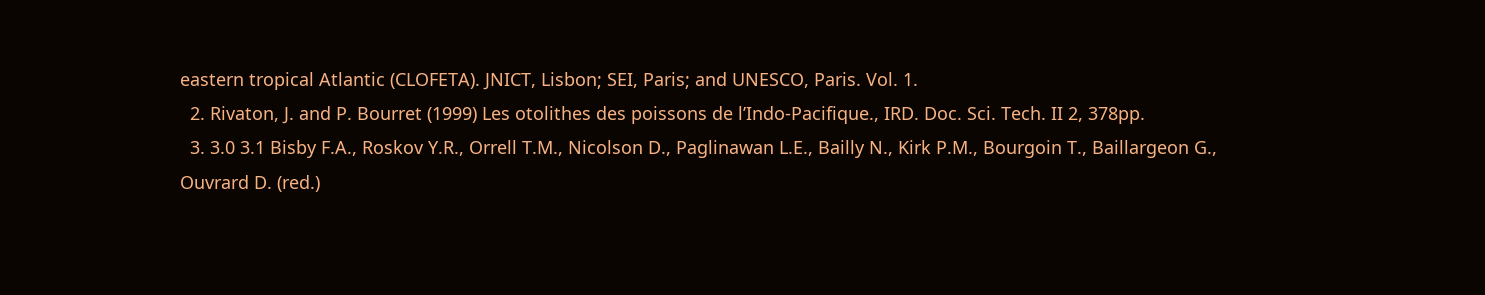eastern tropical Atlantic (CLOFETA). JNICT, Lisbon; SEI, Paris; and UNESCO, Paris. Vol. 1.
  2. Rivaton, J. and P. Bourret (1999) Les otolithes des poissons de l’Indo-Pacifique., IRD. Doc. Sci. Tech. II 2, 378pp.
  3. 3.0 3.1 Bisby F.A., Roskov Y.R., Orrell T.M., Nicolson D., Paglinawan L.E., Bailly N., Kirk P.M., Bourgoin T., Baillargeon G., Ouvrard D. (red.)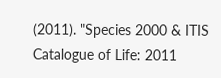(2011). "Species 2000 & ITIS Catalogue of Life: 2011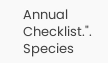Annual Checklist.". Species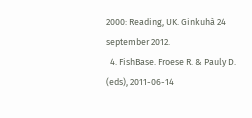2000: Reading, UK. Ginkuhà 24 september 2012.
  4. FishBase. Froese R. & Pauly D. (eds), 2011-06-14